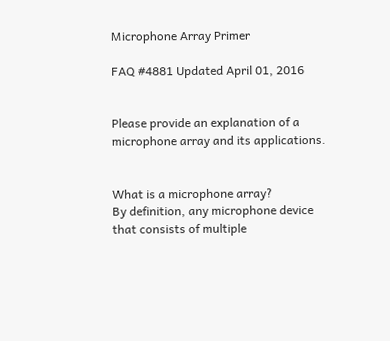Microphone Array Primer

FAQ #4881 Updated April 01, 2016


Please provide an explanation of a microphone array and its applications.


What is a microphone array?
By definition, any microphone device that consists of multiple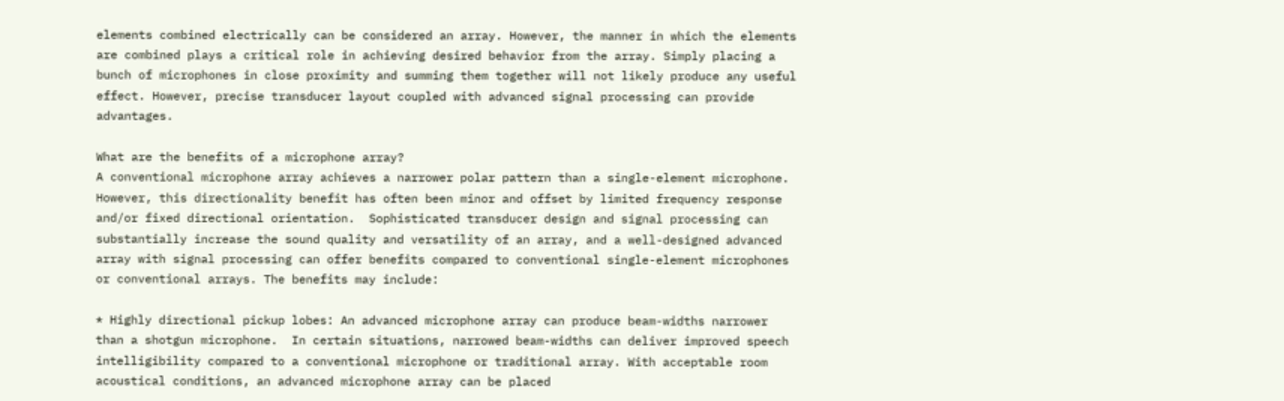elements combined electrically can be considered an array. However, the manner in which the elements are combined plays a critical role in achieving desired behavior from the array. Simply placing a bunch of microphones in close proximity and summing them together will not likely produce any useful effect. However, precise transducer layout coupled with advanced signal processing can provide advantages.

What are the benefits of a microphone array?
A conventional microphone array achieves a narrower polar pattern than a single-element microphone.  However, this directionality benefit has often been minor and offset by limited frequency response and/or fixed directional orientation.  Sophisticated transducer design and signal processing can substantially increase the sound quality and versatility of an array, and a well-designed advanced array with signal processing can offer benefits compared to conventional single-element microphones or conventional arrays. The benefits may include:

* Highly directional pickup lobes: An advanced microphone array can produce beam-widths narrower than a shotgun microphone.  In certain situations, narrowed beam-widths can deliver improved speech intelligibility compared to a conventional microphone or traditional array. With acceptable room acoustical conditions, an advanced microphone array can be placed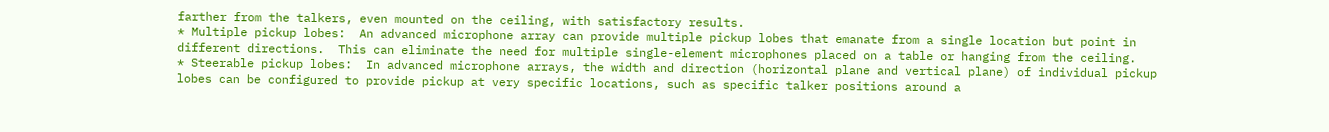farther from the talkers, even mounted on the ceiling, with satisfactory results.
* Multiple pickup lobes:  An advanced microphone array can provide multiple pickup lobes that emanate from a single location but point in different directions.  This can eliminate the need for multiple single-element microphones placed on a table or hanging from the ceiling.
* Steerable pickup lobes:  In advanced microphone arrays, the width and direction (horizontal plane and vertical plane) of individual pickup lobes can be configured to provide pickup at very specific locations, such as specific talker positions around a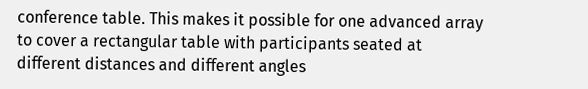conference table. This makes it possible for one advanced array to cover a rectangular table with participants seated at different distances and different angles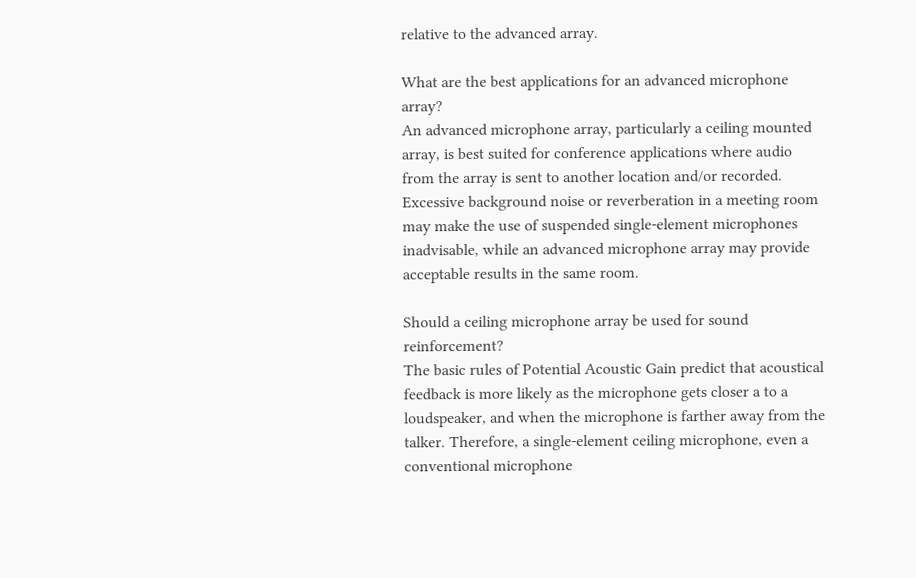relative to the advanced array.

What are the best applications for an advanced microphone array?
An advanced microphone array, particularly a ceiling mounted array, is best suited for conference applications where audio from the array is sent to another location and/or recorded. Excessive background noise or reverberation in a meeting room may make the use of suspended single-element microphones inadvisable, while an advanced microphone array may provide acceptable results in the same room.

Should a ceiling microphone array be used for sound reinforcement?
The basic rules of Potential Acoustic Gain predict that acoustical feedback is more likely as the microphone gets closer a to a loudspeaker, and when the microphone is farther away from the talker. Therefore, a single-element ceiling microphone, even a conventional microphone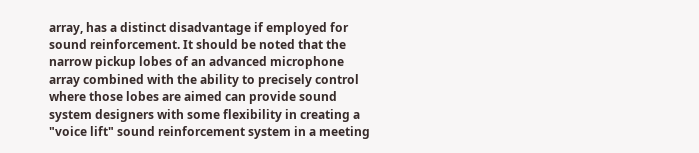array, has a distinct disadvantage if employed for sound reinforcement. It should be noted that the narrow pickup lobes of an advanced microphone array combined with the ability to precisely control where those lobes are aimed can provide sound system designers with some flexibility in creating a "voice lift" sound reinforcement system in a meeting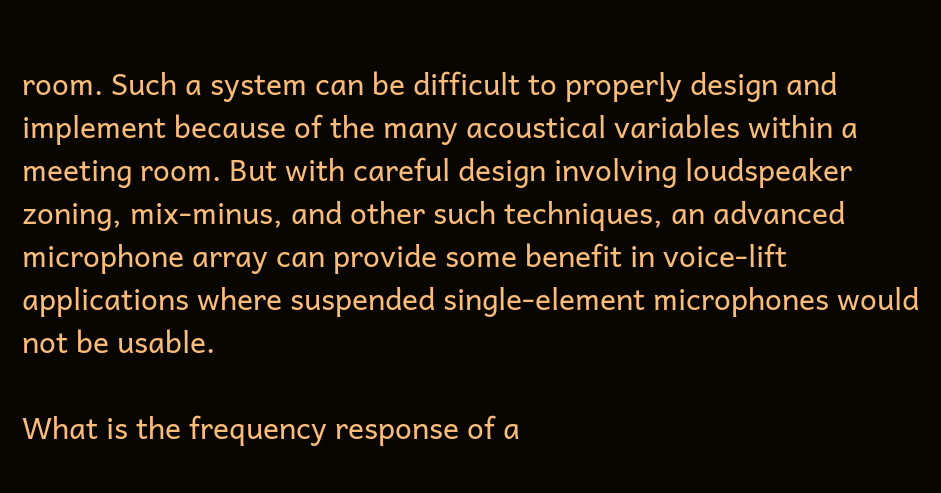room. Such a system can be difficult to properly design and implement because of the many acoustical variables within a meeting room. But with careful design involving loudspeaker zoning, mix-minus, and other such techniques, an advanced microphone array can provide some benefit in voice-lift applications where suspended single-element microphones would not be usable.

What is the frequency response of a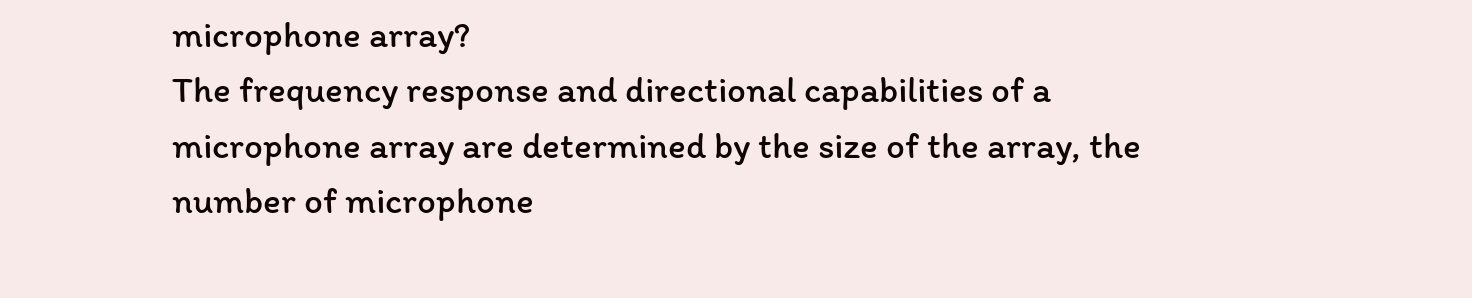microphone array?
The frequency response and directional capabilities of a microphone array are determined by the size of the array, the number of microphone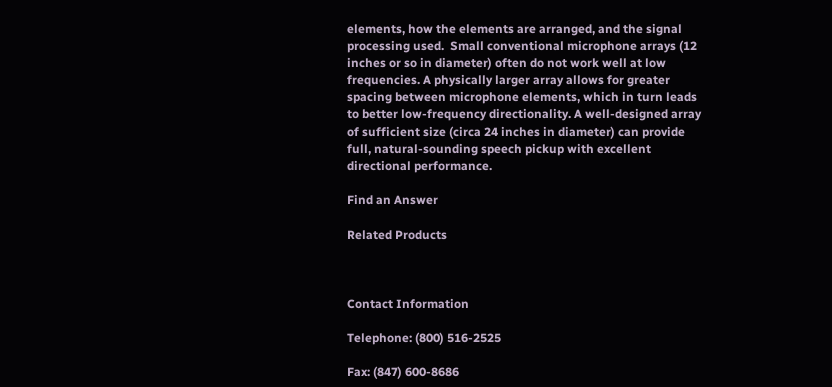elements, how the elements are arranged, and the signal processing used.  Small conventional microphone arrays (12 inches or so in diameter) often do not work well at low frequencies. A physically larger array allows for greater spacing between microphone elements, which in turn leads to better low-frequency directionality. A well-designed array of sufficient size (circa 24 inches in diameter) can provide full, natural-sounding speech pickup with excellent directional performance.

Find an Answer

Related Products



Contact Information

Telephone: (800) 516-2525

Fax: (847) 600-8686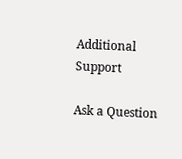Additional Support

Ask a Question